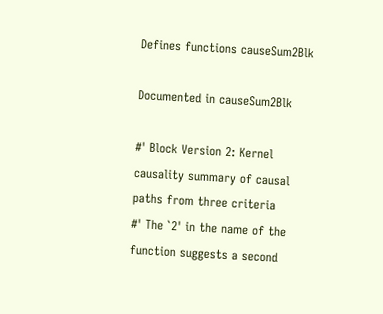Defines functions causeSum2Blk

Documented in causeSum2Blk

#' Block Version 2: Kernel causality summary of causal paths from three criteria
#' The `2' in the name of the function suggests a second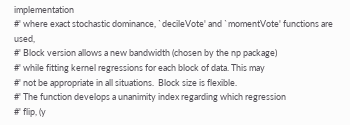implementation
#' where exact stochastic dominance, `decileVote' and `momentVote' functions are used,
#' Block version allows a new bandwidth (chosen by the np package)
#' while fitting kernel regressions for each block of data. This may
#' not be appropriate in all situations.  Block size is flexible.
#' The function develops a unanimity index regarding which regression
#' flip, (y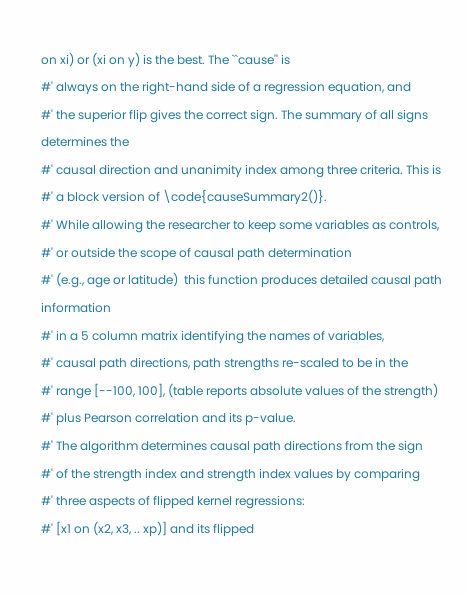on xi) or (xi on y) is the best. The ``cause'' is
#' always on the right-hand side of a regression equation, and
#' the superior flip gives the correct sign. The summary of all signs determines the
#' causal direction and unanimity index among three criteria. This is
#' a block version of \code{causeSummary2()}.
#' While allowing the researcher to keep some variables as controls,
#' or outside the scope of causal path determination
#' (e.g., age or latitude)  this function produces detailed causal path information
#' in a 5 column matrix identifying the names of variables,
#' causal path directions, path strengths re-scaled to be in the
#' range [--100, 100], (table reports absolute values of the strength)
#' plus Pearson correlation and its p-value.
#' The algorithm determines causal path directions from the sign
#' of the strength index and strength index values by comparing
#' three aspects of flipped kernel regressions:
#' [x1 on (x2, x3, .. xp)] and its flipped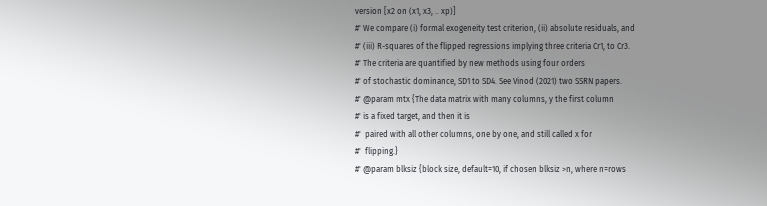version [x2 on (x1, x3, .. xp)]
#' We compare (i) formal exogeneity test criterion, (ii) absolute residuals, and
#' (iii) R-squares of the flipped regressions implying three criteria Cr1, to Cr3.
#' The criteria are quantified by new methods using four orders
#' of stochastic dominance, SD1 to SD4. See Vinod (2021) two SSRN papers.
#' @param mtx {The data matrix with many columns, y the first column
#' is a fixed target, and then it is
#'  paired with all other columns, one by one, and still called x for
#'  flipping.}
#' @param blksiz {block size, default=10, if chosen blksiz >n, where n=rows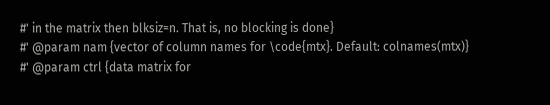#' in the matrix then blksiz=n. That is, no blocking is done}
#' @param nam {vector of column names for \code{mtx}. Default: colnames(mtx)}
#' @param ctrl {data matrix for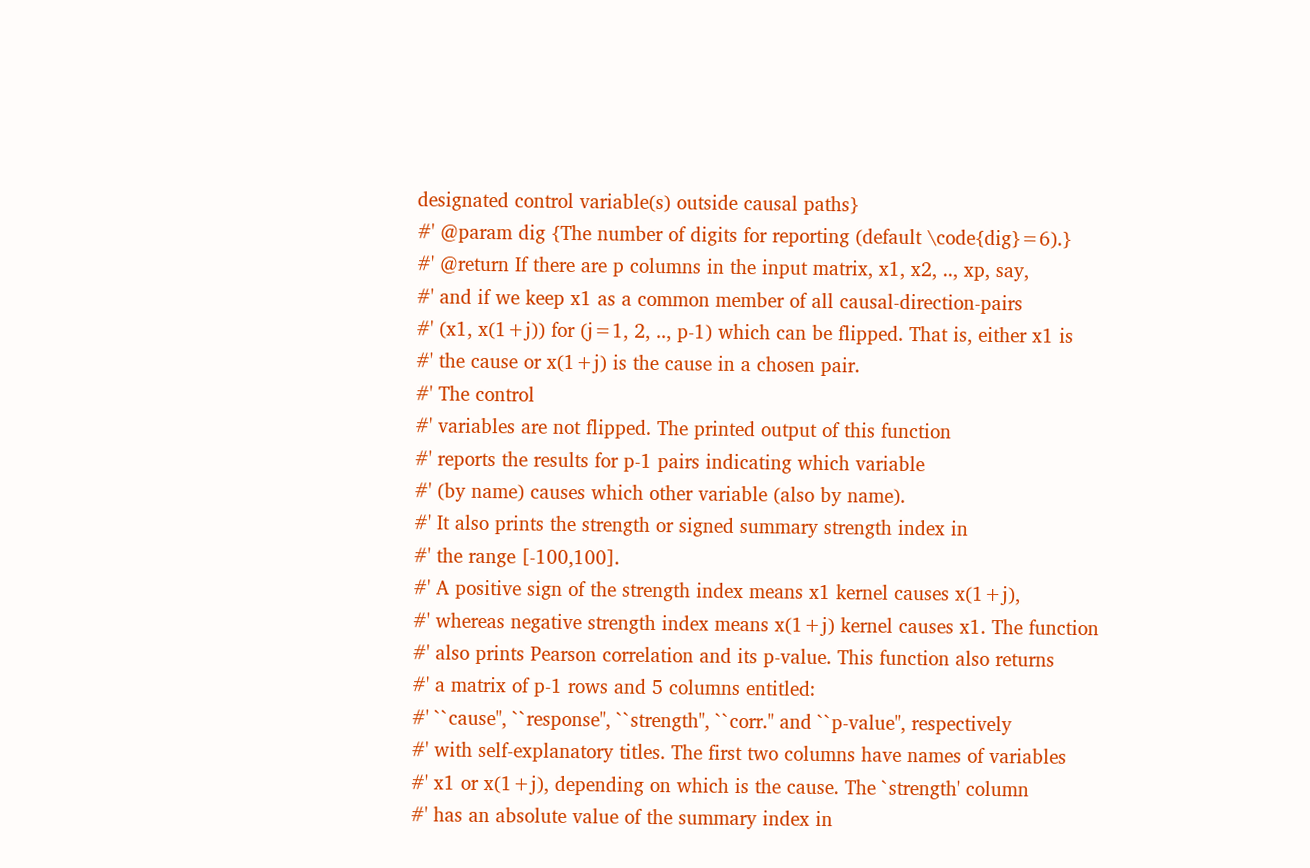designated control variable(s) outside causal paths}
#' @param dig {The number of digits for reporting (default \code{dig}=6).}
#' @return If there are p columns in the input matrix, x1, x2, .., xp, say,
#' and if we keep x1 as a common member of all causal-direction-pairs
#' (x1, x(1+j)) for (j=1, 2, .., p-1) which can be flipped. That is, either x1 is
#' the cause or x(1+j) is the cause in a chosen pair.
#' The control
#' variables are not flipped. The printed output of this function
#' reports the results for p-1 pairs indicating which variable
#' (by name) causes which other variable (also by name).
#' It also prints the strength or signed summary strength index in
#' the range [-100,100].
#' A positive sign of the strength index means x1 kernel causes x(1+j),
#' whereas negative strength index means x(1+j) kernel causes x1. The function
#' also prints Pearson correlation and its p-value. This function also returns
#' a matrix of p-1 rows and 5 columns entitled:
#' ``cause", ``response", ``strength", ``corr." and ``p-value", respectively
#' with self-explanatory titles. The first two columns have names of variables
#' x1 or x(1+j), depending on which is the cause. The `strength' column
#' has an absolute value of the summary index in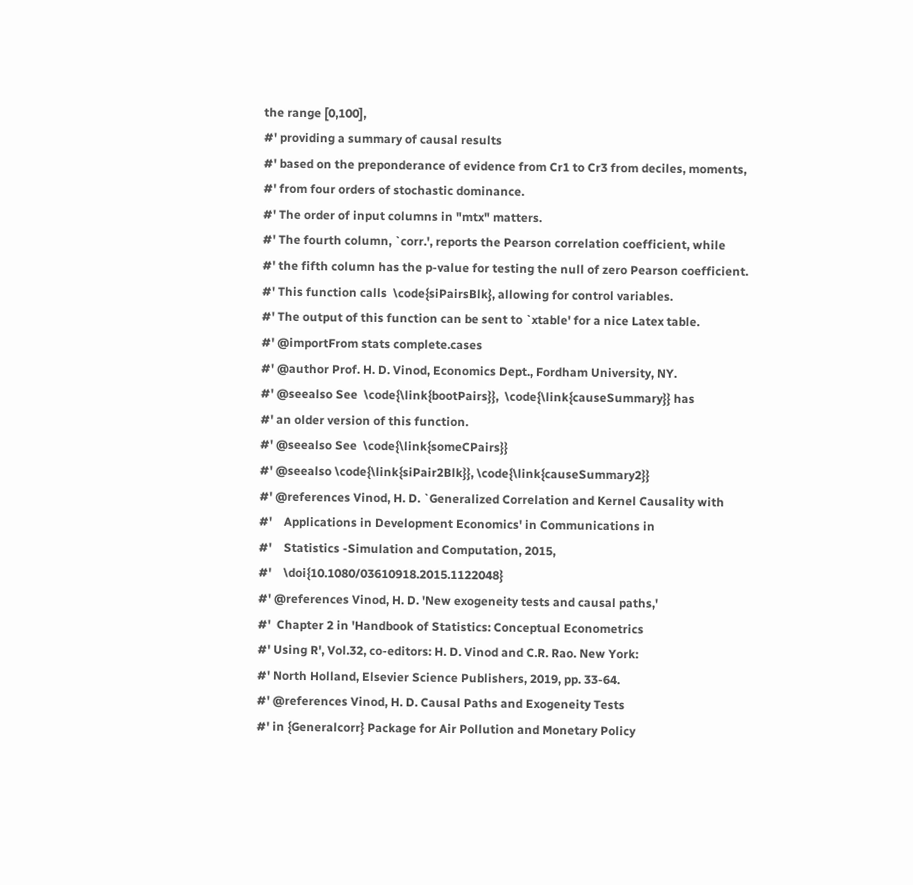the range [0,100],
#' providing a summary of causal results
#' based on the preponderance of evidence from Cr1 to Cr3 from deciles, moments,
#' from four orders of stochastic dominance.
#' The order of input columns in "mtx" matters.
#' The fourth column, `corr.', reports the Pearson correlation coefficient, while
#' the fifth column has the p-value for testing the null of zero Pearson coefficient.
#' This function calls  \code{siPairsBlk}, allowing for control variables.
#' The output of this function can be sent to `xtable' for a nice Latex table.
#' @importFrom stats complete.cases
#' @author Prof. H. D. Vinod, Economics Dept., Fordham University, NY.
#' @seealso See  \code{\link{bootPairs}},  \code{\link{causeSummary}} has
#' an older version of this function.
#' @seealso See  \code{\link{someCPairs}}
#' @seealso \code{\link{siPair2Blk}}, \code{\link{causeSummary2}}
#' @references Vinod, H. D. `Generalized Correlation and Kernel Causality with
#'    Applications in Development Economics' in Communications in
#'    Statistics -Simulation and Computation, 2015,
#'    \doi{10.1080/03610918.2015.1122048}
#' @references Vinod, H. D. 'New exogeneity tests and causal paths,'
#'  Chapter 2 in 'Handbook of Statistics: Conceptual Econometrics
#' Using R', Vol.32, co-editors: H. D. Vinod and C.R. Rao. New York:
#' North Holland, Elsevier Science Publishers, 2019, pp. 33-64.
#' @references Vinod, H. D. Causal Paths and Exogeneity Tests
#' in {Generalcorr} Package for Air Pollution and Monetary Policy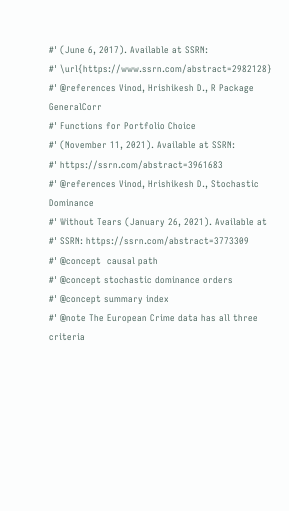#' (June 6, 2017). Available at SSRN:
#' \url{https://www.ssrn.com/abstract=2982128}
#' @references Vinod, Hrishikesh D., R Package GeneralCorr
#' Functions for Portfolio Choice
#' (November 11, 2021). Available at SSRN:
#' https://ssrn.com/abstract=3961683
#' @references Vinod, Hrishikesh D., Stochastic Dominance
#' Without Tears (January 26, 2021). Available at
#' SSRN: https://ssrn.com/abstract=3773309
#' @concept  causal path
#' @concept stochastic dominance orders
#' @concept summary index
#' @note The European Crime data has all three criteria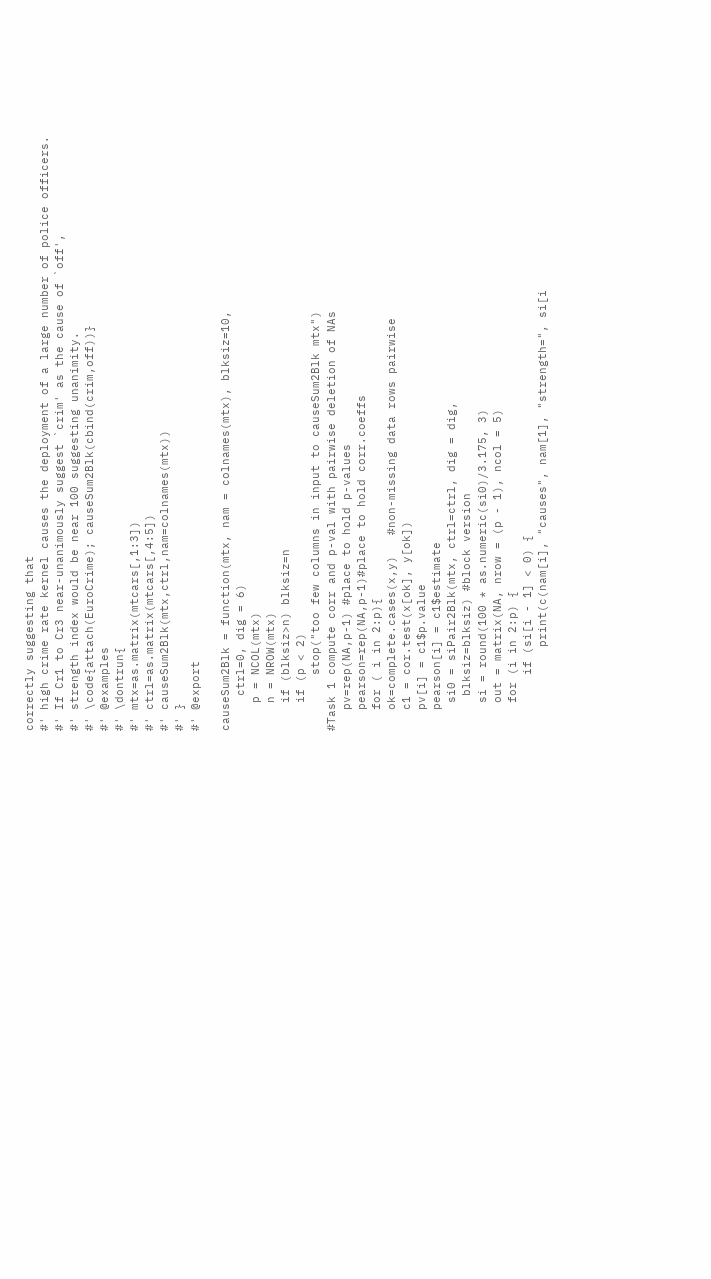correctly suggesting that
#' high crime rate kernel causes the deployment of a large number of police officers.
#' If Cr1 to Cr3 near-unanimously suggest `crim' as the cause of `off',
#' strength index would be near 100 suggesting unanimity.
#' \code{attach(EuroCrime); causeSum2Blk(cbind(crim,off))}
#' @examples
#' \dontrun{
#' mtx=as.matrix(mtcars[,1:3])
#' ctrl=as.matrix(mtcars[,4:5])
#' causeSum2Blk(mtx,ctrl,nam=colnames(mtx))
#' }
#' @export

causeSum2Blk = function(mtx, nam = colnames(mtx), blksiz=10,
     ctrl=0, dig = 6)
    p = NCOL(mtx)
    n = NROW(mtx)
    if (blksiz>n) blksiz=n
    if (p < 2)
        stop("too few columns in input to causeSum2Blk mtx")
#Task 1 compute corr and p-val with pairwise deletion of NAs
   pv=rep(NA,p-1) #place to hold p-values
   pearson=rep(NA,p-1)#place to hold corr.coeffs
   for ( i in 2:p){
   ok=complete.cases(x,y)   #non-missing data rows pairwise
   c1 = cor.test(x[ok], y[ok])
   pv[i] = c1$p.value
   pearson[i] = c1$estimate
    si0 = siPair2Blk(mtx, ctrl=ctrl, dig = dig,
     blksiz=blksiz) #block version
    si = round(100 * as.numeric(si0)/3.175, 3)
    out = matrix(NA, nrow = (p - 1), ncol = 5)
    for (i in 2:p) {
        if (si[i - 1] < 0) {
            print(c(nam[i], "causes", nam[1], "strength=", si[i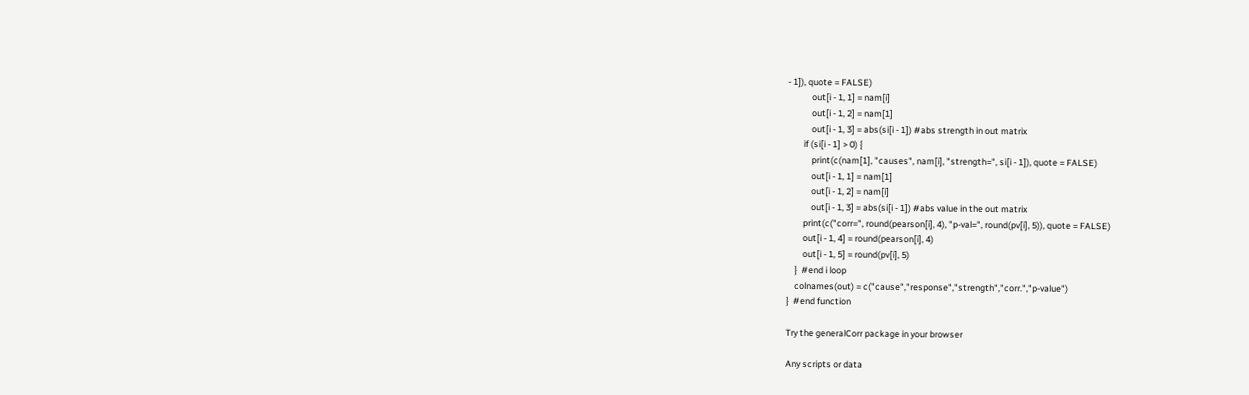- 1]), quote = FALSE)
            out[i - 1, 1] = nam[i]
            out[i - 1, 2] = nam[1]
            out[i - 1, 3] = abs(si[i - 1]) #abs strength in out matrix
        if (si[i - 1] > 0) {
            print(c(nam[1], "causes", nam[i], "strength=", si[i - 1]), quote = FALSE)
            out[i - 1, 1] = nam[1]
            out[i - 1, 2] = nam[i]
            out[i - 1, 3] = abs(si[i - 1]) #abs value in the out matrix
        print(c("corr=", round(pearson[i], 4), "p-val=", round(pv[i], 5)), quote = FALSE)
        out[i - 1, 4] = round(pearson[i], 4)
        out[i - 1, 5] = round(pv[i], 5)
    }  #end i loop
    colnames(out) = c("cause","response","strength","corr.","p-value")
}  #end function

Try the generalCorr package in your browser

Any scripts or data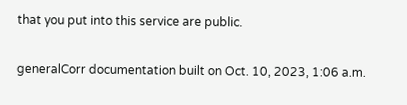that you put into this service are public.

generalCorr documentation built on Oct. 10, 2023, 1:06 a.m.